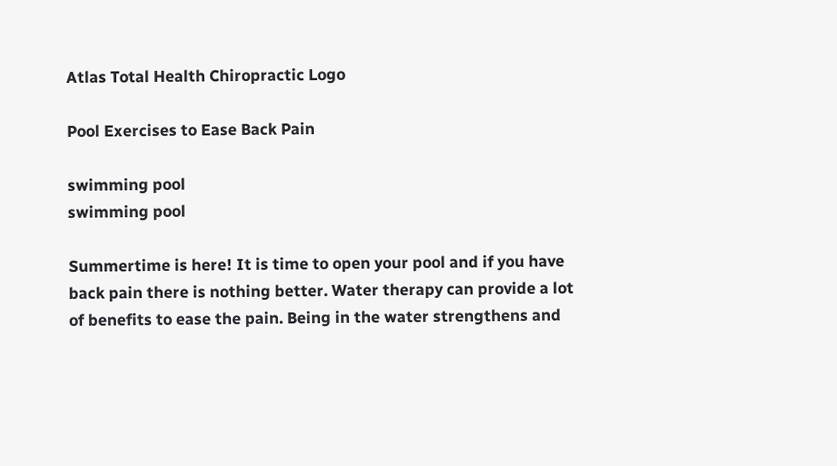Atlas Total Health Chiropractic Logo

Pool Exercises to Ease Back Pain

swimming pool
swimming pool

Summertime is here! It is time to open your pool and if you have back pain there is nothing better. Water therapy can provide a lot of benefits to ease the pain. Being in the water strengthens and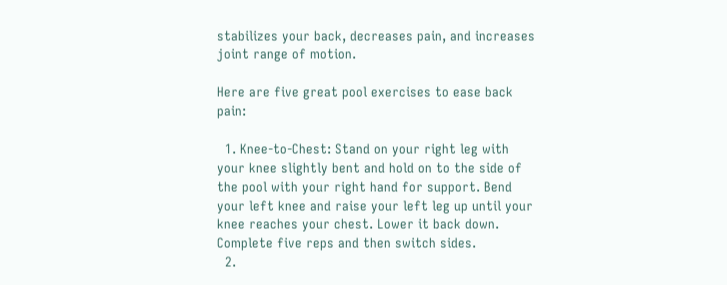stabilizes your back, decreases pain, and increases joint range of motion.

Here are five great pool exercises to ease back pain:

  1. Knee-to-Chest: Stand on your right leg with your knee slightly bent and hold on to the side of the pool with your right hand for support. Bend your left knee and raise your left leg up until your knee reaches your chest. Lower it back down. Complete five reps and then switch sides.
  2.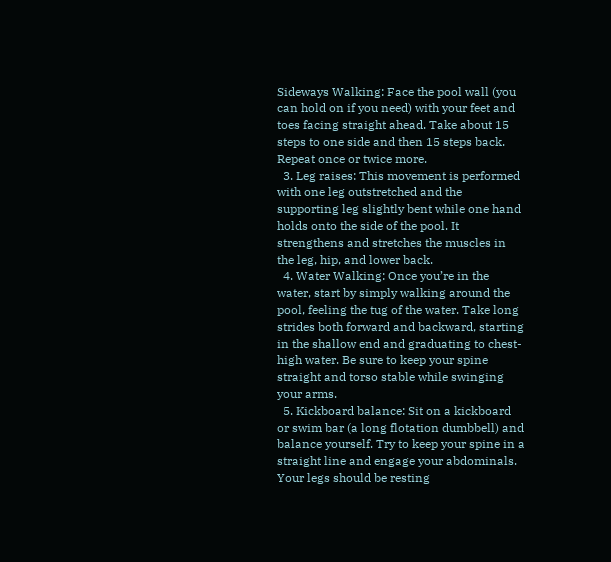Sideways Walking: Face the pool wall (you can hold on if you need) with your feet and toes facing straight ahead. Take about 15 steps to one side and then 15 steps back. Repeat once or twice more.
  3. Leg raises: This movement is performed with one leg outstretched and the supporting leg slightly bent while one hand holds onto the side of the pool. It strengthens and stretches the muscles in the leg, hip, and lower back.
  4. Water Walking: Once you’re in the water, start by simply walking around the pool, feeling the tug of the water. Take long strides both forward and backward, starting in the shallow end and graduating to chest-high water. Be sure to keep your spine straight and torso stable while swinging your arms.
  5. Kickboard balance: Sit on a kickboard or swim bar (a long flotation dumbbell) and balance yourself. Try to keep your spine in a straight line and engage your abdominals. Your legs should be resting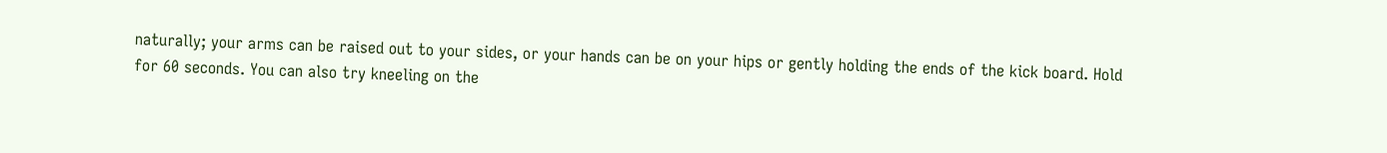naturally; your arms can be raised out to your sides, or your hands can be on your hips or gently holding the ends of the kick board. Hold for 60 seconds. You can also try kneeling on the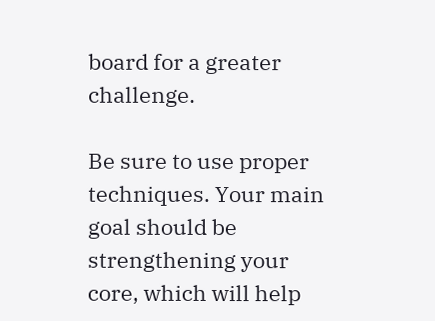board for a greater challenge.

Be sure to use proper techniques. Your main goal should be strengthening your core, which will help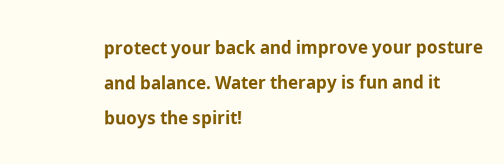protect your back and improve your posture and balance. Water therapy is fun and it buoys the spirit!